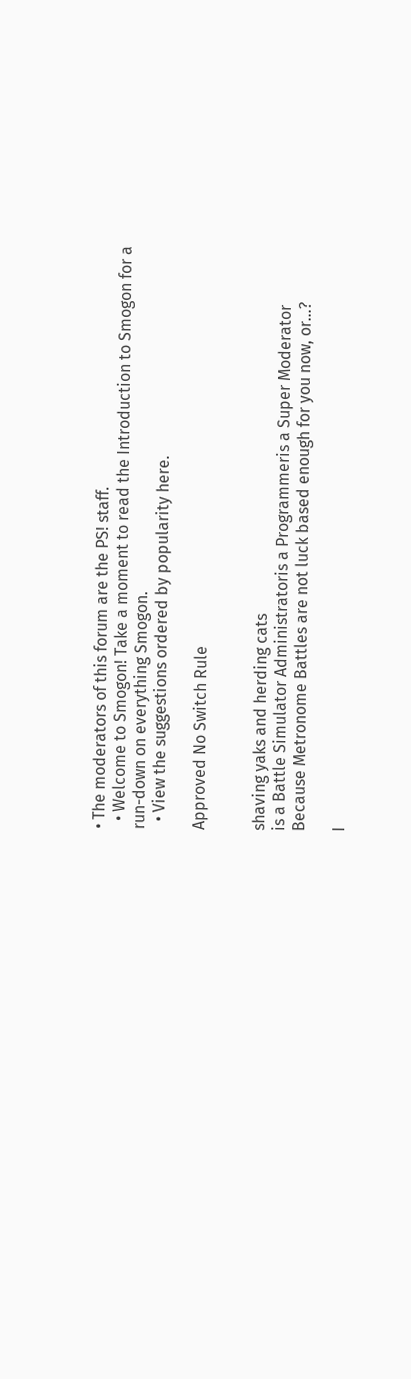• The moderators of this forum are the PS! staff.
  • Welcome to Smogon! Take a moment to read the Introduction to Smogon for a run-down on everything Smogon.
  • View the suggestions ordered by popularity here.

Approved No Switch Rule


shaving yaks and herding cats
is a Battle Simulator Administratoris a Programmeris a Super Moderator
Because Metronome Battles are not luck based enough for you now, or...?

I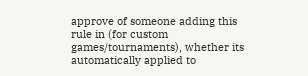approve of someone adding this rule in (for custom games/tournaments), whether its automatically applied to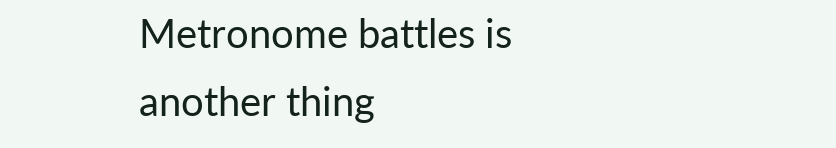Metronome battles is another thing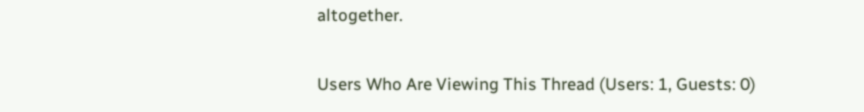altogether.

Users Who Are Viewing This Thread (Users: 1, Guests: 0)